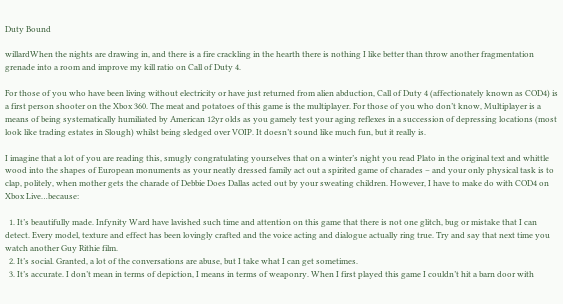Duty Bound

willardWhen the nights are drawing in, and there is a fire crackling in the hearth there is nothing I like better than throw another fragmentation grenade into a room and improve my kill ratio on Call of Duty 4.

For those of you who have been living without electricity or have just returned from alien abduction, Call of Duty 4 (affectionately known as COD4) is a first person shooter on the Xbox 360. The meat and potatoes of this game is the multiplayer. For those of you who don’t know, Multiplayer is a means of being systematically humiliated by American 12yr olds as you gamely test your aging reflexes in a succession of depressing locations (most look like trading estates in Slough) whilst being sledged over VOIP. It doesn’t sound like much fun, but it really is.

I imagine that a lot of you are reading this, smugly congratulating yourselves that on a winter’s night you read Plato in the original text and whittle wood into the shapes of European monuments as your neatly dressed family act out a spirited game of charades – and your only physical task is to clap, politely, when mother gets the charade of Debbie Does Dallas acted out by your sweating children. However, I have to make do with COD4 on Xbox Live…because:

  1. It’s beautifully made. Infynity Ward have lavished such time and attention on this game that there is not one glitch, bug or mistake that I can detect. Every model, texture and effect has been lovingly crafted and the voice acting and dialogue actually ring true. Try and say that next time you watch another Guy Rithie film.
  2. It’s social. Granted, a lot of the conversations are abuse, but I take what I can get sometimes.
  3. It’s accurate. I don’t mean in terms of depiction, I means in terms of weaponry. When I first played this game I couldn’t hit a barn door with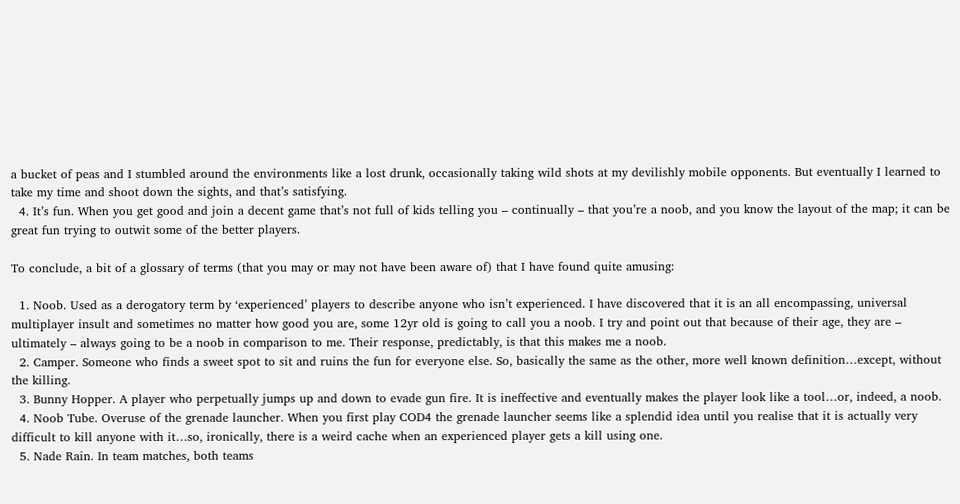a bucket of peas and I stumbled around the environments like a lost drunk, occasionally taking wild shots at my devilishly mobile opponents. But eventually I learned to take my time and shoot down the sights, and that’s satisfying.
  4. It’s fun. When you get good and join a decent game that’s not full of kids telling you – continually – that you’re a noob, and you know the layout of the map; it can be great fun trying to outwit some of the better players.

To conclude, a bit of a glossary of terms (that you may or may not have been aware of) that I have found quite amusing:

  1. Noob. Used as a derogatory term by ‘experienced’ players to describe anyone who isn’t experienced. I have discovered that it is an all encompassing, universal multiplayer insult and sometimes no matter how good you are, some 12yr old is going to call you a noob. I try and point out that because of their age, they are – ultimately – always going to be a noob in comparison to me. Their response, predictably, is that this makes me a noob.
  2. Camper. Someone who finds a sweet spot to sit and ruins the fun for everyone else. So, basically the same as the other, more well known definition…except, without the killing.
  3. Bunny Hopper. A player who perpetually jumps up and down to evade gun fire. It is ineffective and eventually makes the player look like a tool…or, indeed, a noob.
  4. Noob Tube. Overuse of the grenade launcher. When you first play COD4 the grenade launcher seems like a splendid idea until you realise that it is actually very difficult to kill anyone with it…so, ironically, there is a weird cache when an experienced player gets a kill using one.
  5. Nade Rain. In team matches, both teams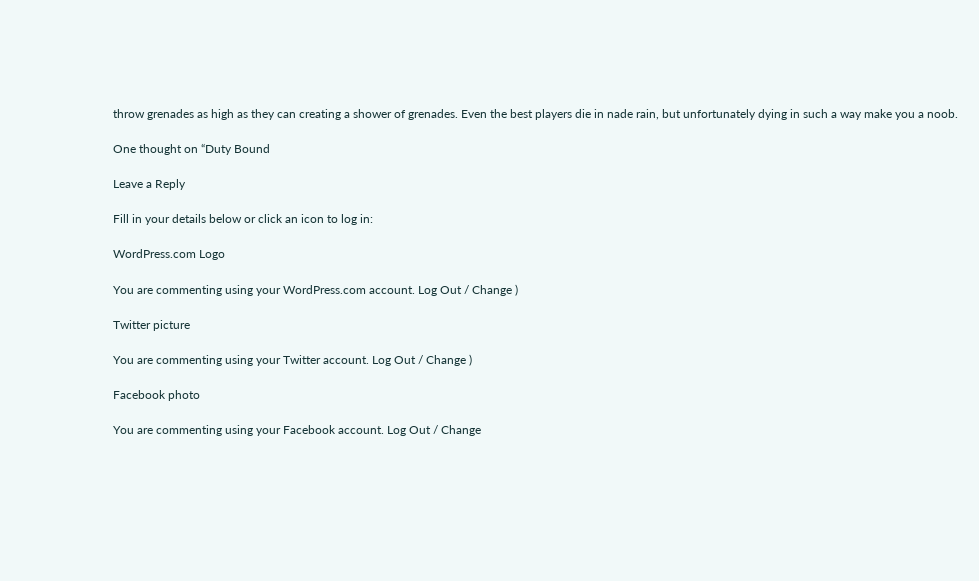throw grenades as high as they can creating a shower of grenades. Even the best players die in nade rain, but unfortunately dying in such a way make you a noob.

One thought on “Duty Bound

Leave a Reply

Fill in your details below or click an icon to log in:

WordPress.com Logo

You are commenting using your WordPress.com account. Log Out / Change )

Twitter picture

You are commenting using your Twitter account. Log Out / Change )

Facebook photo

You are commenting using your Facebook account. Log Out / Change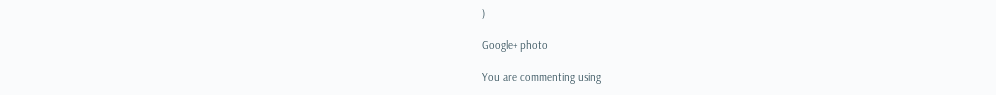)

Google+ photo

You are commenting using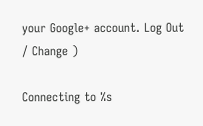your Google+ account. Log Out / Change )

Connecting to %s